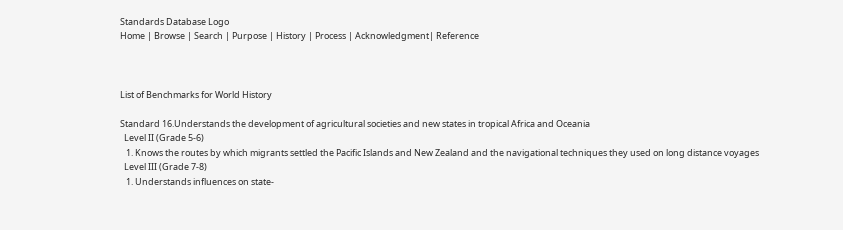Standards Database Logo
Home | Browse | Search | Purpose | History | Process | Acknowledgment| Reference



List of Benchmarks for World History

Standard 16.Understands the development of agricultural societies and new states in tropical Africa and Oceania
  Level II (Grade 5-6)
   1. Knows the routes by which migrants settled the Pacific Islands and New Zealand and the navigational techniques they used on long distance voyages
  Level III (Grade 7-8)
   1. Understands influences on state-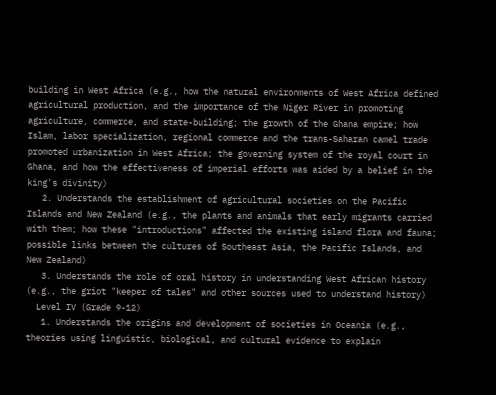building in West Africa (e.g., how the natural environments of West Africa defined agricultural production, and the importance of the Niger River in promoting agriculture, commerce, and state-building; the growth of the Ghana empire; how Islam, labor specialization, regional commerce and the trans-Saharan camel trade promoted urbanization in West Africa; the governing system of the royal court in Ghana, and how the effectiveness of imperial efforts was aided by a belief in the king's divinity)
   2. Understands the establishment of agricultural societies on the Pacific Islands and New Zealand (e.g., the plants and animals that early migrants carried with them; how these "introductions" affected the existing island flora and fauna; possible links between the cultures of Southeast Asia, the Pacific Islands, and New Zealand)
   3. Understands the role of oral history in understanding West African history (e.g., the griot "keeper of tales" and other sources used to understand history)
  Level IV (Grade 9-12)
   1. Understands the origins and development of societies in Oceania (e.g., theories using linguistic, biological, and cultural evidence to explain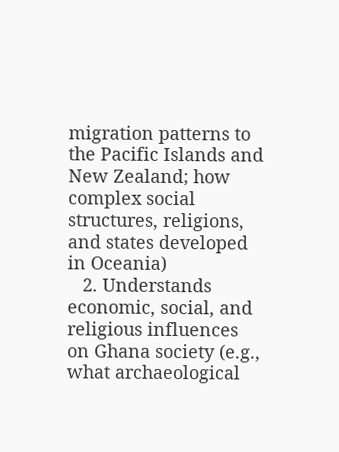migration patterns to the Pacific Islands and New Zealand; how complex social structures, religions, and states developed in Oceania)
   2. Understands economic, social, and religious influences on Ghana society (e.g., what archaeological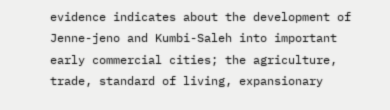evidence indicates about the development of Jenne-jeno and Kumbi-Saleh into important early commercial cities; the agriculture, trade, standard of living, expansionary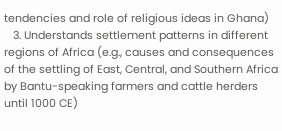tendencies and role of religious ideas in Ghana)
   3. Understands settlement patterns in different regions of Africa (e.g., causes and consequences of the settling of East, Central, and Southern Africa by Bantu-speaking farmers and cattle herders until 1000 CE)